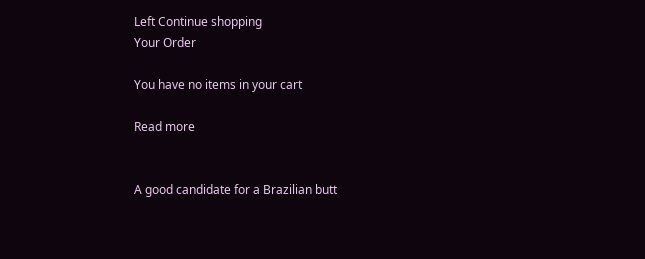Left Continue shopping
Your Order

You have no items in your cart

Read more


A good candidate for a Brazilian butt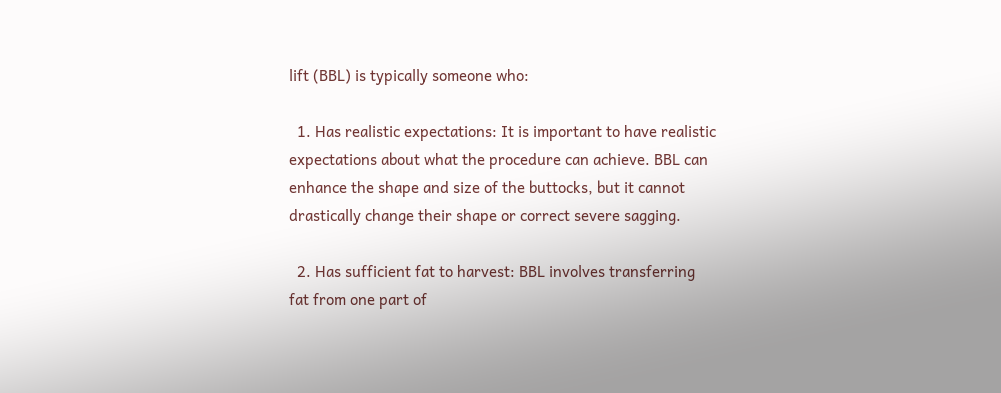lift (BBL) is typically someone who:

  1. Has realistic expectations: It is important to have realistic expectations about what the procedure can achieve. BBL can enhance the shape and size of the buttocks, but it cannot drastically change their shape or correct severe sagging.

  2. Has sufficient fat to harvest: BBL involves transferring fat from one part of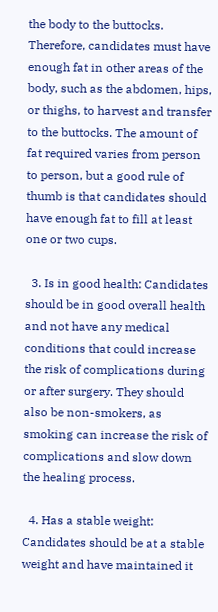the body to the buttocks. Therefore, candidates must have enough fat in other areas of the body, such as the abdomen, hips, or thighs, to harvest and transfer to the buttocks. The amount of fat required varies from person to person, but a good rule of thumb is that candidates should have enough fat to fill at least one or two cups.

  3. Is in good health: Candidates should be in good overall health and not have any medical conditions that could increase the risk of complications during or after surgery. They should also be non-smokers, as smoking can increase the risk of complications and slow down the healing process.

  4. Has a stable weight: Candidates should be at a stable weight and have maintained it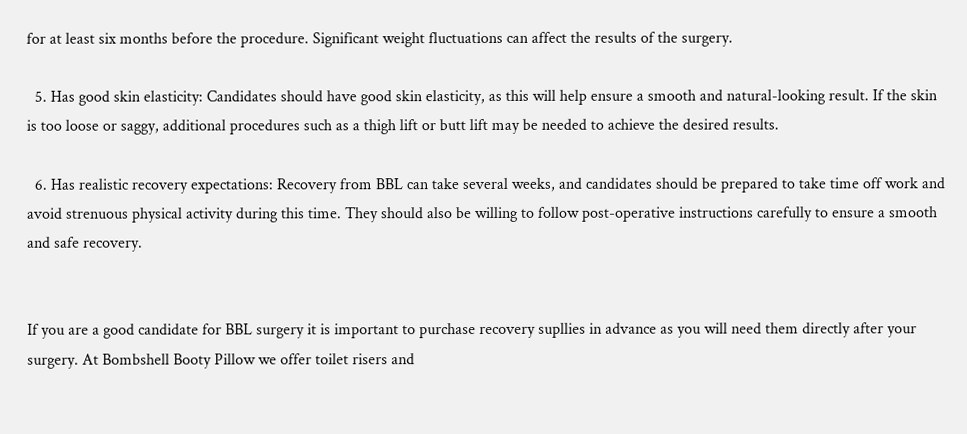for at least six months before the procedure. Significant weight fluctuations can affect the results of the surgery.

  5. Has good skin elasticity: Candidates should have good skin elasticity, as this will help ensure a smooth and natural-looking result. If the skin is too loose or saggy, additional procedures such as a thigh lift or butt lift may be needed to achieve the desired results.

  6. Has realistic recovery expectations: Recovery from BBL can take several weeks, and candidates should be prepared to take time off work and avoid strenuous physical activity during this time. They should also be willing to follow post-operative instructions carefully to ensure a smooth and safe recovery.


If you are a good candidate for BBL surgery it is important to purchase recovery supllies in advance as you will need them directly after your surgery. At Bombshell Booty Pillow we offer toilet risers and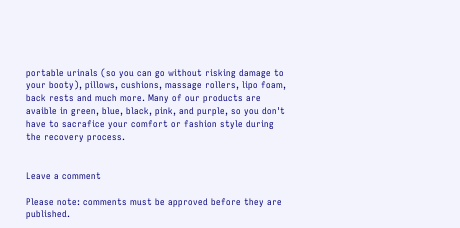portable urinals (so you can go without risking damage to your booty), pillows, cushions, massage rollers, lipo foam, back rests and much more. Many of our products are avaible in green, blue, black, pink, and purple, so you don't have to sacrafice your comfort or fashion style during the recovery process.


Leave a comment

Please note: comments must be approved before they are published.